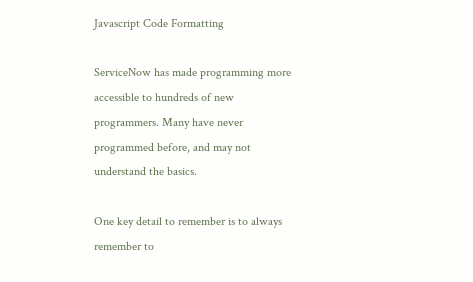Javascript Code Formatting

ServiceNow has made programming more accessible to hundreds of new programmers. Many have never programmed before, and may not understand the basics.

One key detail to remember is to always remember to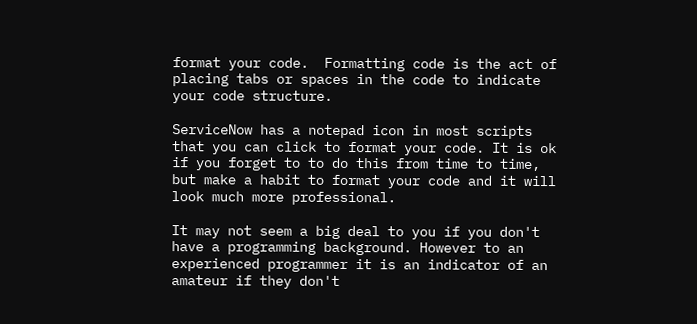format your code.  Formatting code is the act of placing tabs or spaces in the code to indicate your code structure.

ServiceNow has a notepad icon in most scripts that you can click to format your code. It is ok if you forget to to do this from time to time, but make a habit to format your code and it will look much more professional.

It may not seem a big deal to you if you don't have a programming background. However to an experienced programmer it is an indicator of an amateur if they don't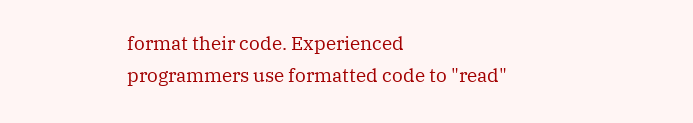format their code. Experienced programmers use formatted code to "read"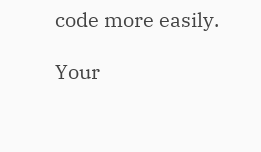code more easily.

Your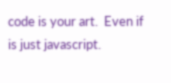code is your art.  Even if is just javascript.